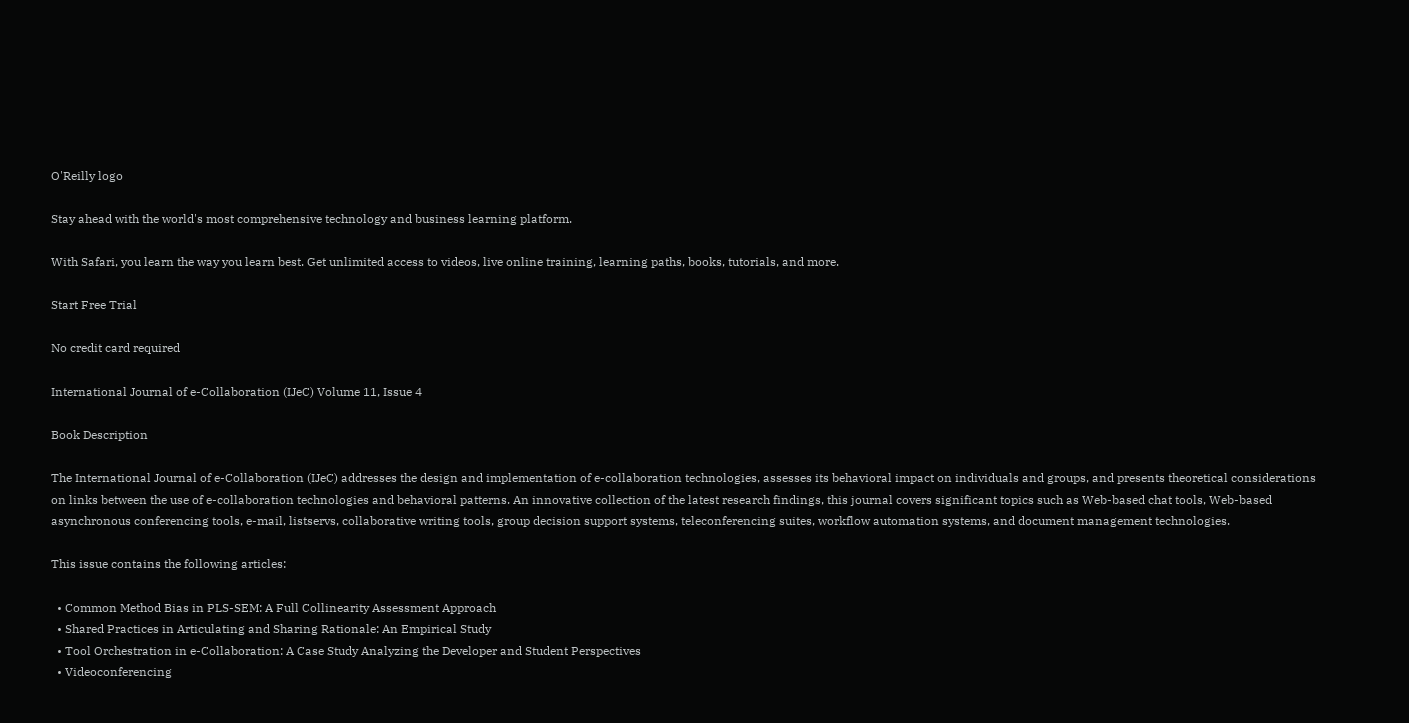O'Reilly logo

Stay ahead with the world's most comprehensive technology and business learning platform.

With Safari, you learn the way you learn best. Get unlimited access to videos, live online training, learning paths, books, tutorials, and more.

Start Free Trial

No credit card required

International Journal of e-Collaboration (IJeC) Volume 11, Issue 4

Book Description

The International Journal of e-Collaboration (IJeC) addresses the design and implementation of e-collaboration technologies, assesses its behavioral impact on individuals and groups, and presents theoretical considerations on links between the use of e-collaboration technologies and behavioral patterns. An innovative collection of the latest research findings, this journal covers significant topics such as Web-based chat tools, Web-based asynchronous conferencing tools, e-mail, listservs, collaborative writing tools, group decision support systems, teleconferencing suites, workflow automation systems, and document management technologies.

This issue contains the following articles:

  • Common Method Bias in PLS-SEM: A Full Collinearity Assessment Approach
  • Shared Practices in Articulating and Sharing Rationale: An Empirical Study
  • Tool Orchestration in e-Collaboration: A Case Study Analyzing the Developer and Student Perspectives
  • Videoconferencing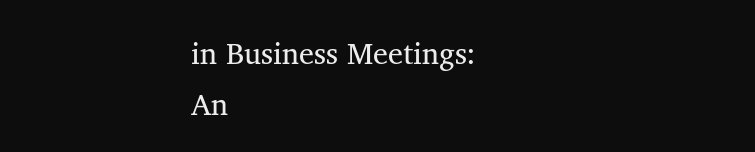in Business Meetings: An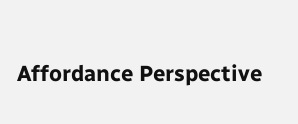Affordance Perspective